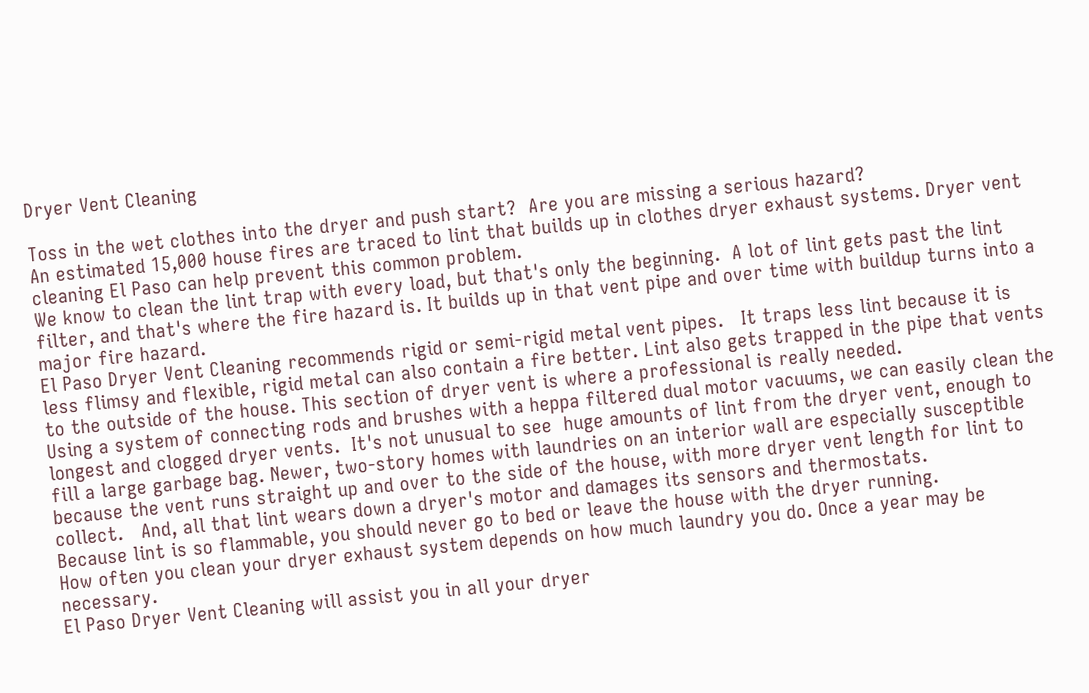Dryer Vent Cleaning

Toss in the wet clothes into the dryer and push start?  Are you are missing a serious hazard?
An estimated 15,000 house fires are traced to lint that builds up in clothes dryer exhaust systems. Dryer vent cleaning El Paso can help prevent this common problem.
We know to clean the lint trap with every load, but that's only the beginning.  A lot of lint gets past the lint filter, and that's where the fire hazard is. It builds up in that vent pipe and over time with buildup turns into a major fire hazard.
El Paso Dryer Vent Cleaning recommends rigid or semi-rigid metal vent pipes.   It traps less lint because it is less flimsy and flexible, rigid metal can also contain a fire better. Lint also gets trapped in the pipe that vents to the outside of the house. This section of dryer vent is where a professional is really needed.
Using a system of connecting rods and brushes with a heppa filtered dual motor vacuums, we can easily clean the longest and clogged dryer vents.  It's not unusual to see  huge amounts of lint from the dryer vent, enough to fill a large garbage bag. Newer, two-story homes with laundries on an interior wall are especially susceptible because the vent runs straight up and over to the side of the house, with more dryer vent length for lint to collect.   And, all that lint wears down a dryer's motor and damages its sensors and thermostats.
Because lint is so flammable, you should never go to bed or leave the house with the dryer running.
How often you clean your dryer exhaust system depends on how much laundry you do. Once a year may be necessary.
El Paso Dryer Vent Cleaning will assist you in all your dryer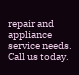repair and appliance service needs.  Call us today.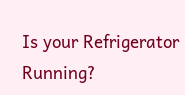Is your Refrigerator Running?